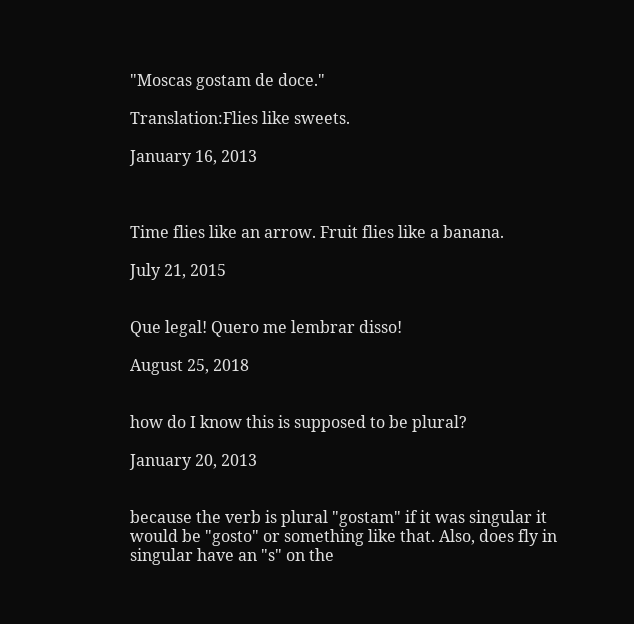"Moscas gostam de doce."

Translation:Flies like sweets.

January 16, 2013



Time flies like an arrow. Fruit flies like a banana.

July 21, 2015


Que legal! Quero me lembrar disso!

August 25, 2018


how do I know this is supposed to be plural?

January 20, 2013


because the verb is plural "gostam" if it was singular it would be "gosto" or something like that. Also, does fly in singular have an "s" on the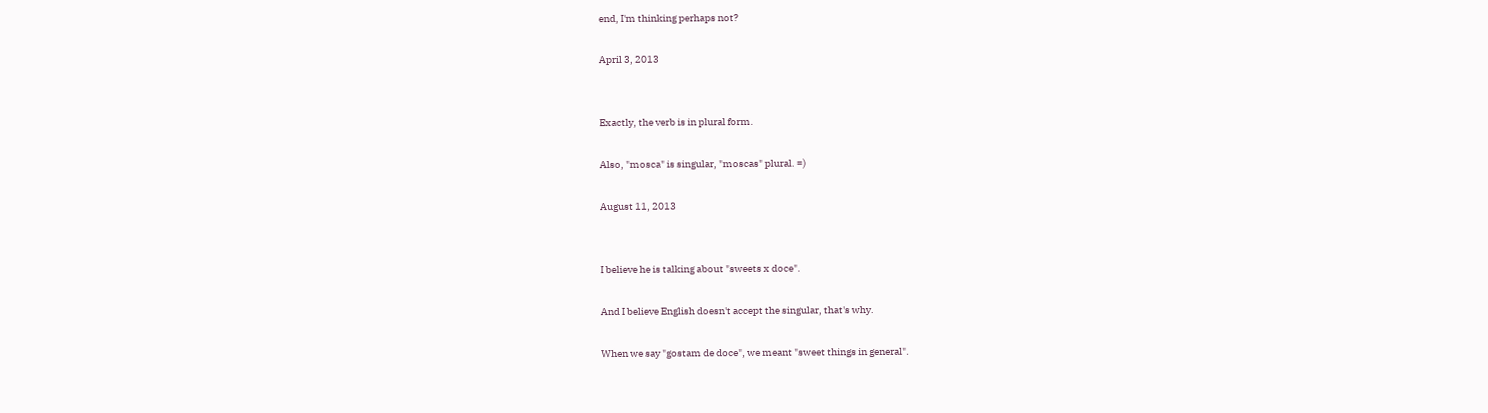end, I'm thinking perhaps not?

April 3, 2013


Exactly, the verb is in plural form.

Also, "mosca" is singular, "moscas" plural. =)

August 11, 2013


I believe he is talking about "sweets x doce".

And I believe English doesn't accept the singular, that's why.

When we say "gostam de doce", we meant "sweet things in general".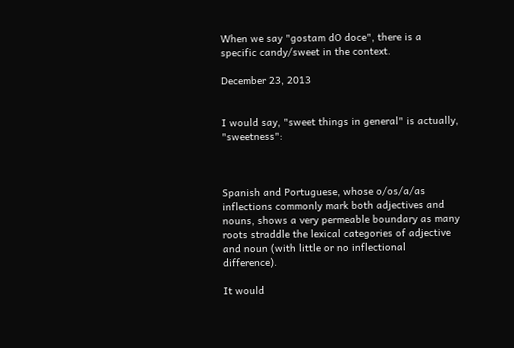When we say "gostam dO doce", there is a specific candy/sweet in the context.

December 23, 2013


I would say, "sweet things in general" is actually, "sweetness":



Spanish and Portuguese, whose o/os/a/as inflections commonly mark both adjectives and nouns, shows a very permeable boundary as many roots straddle the lexical categories of adjective and noun (with little or no inflectional difference).

It would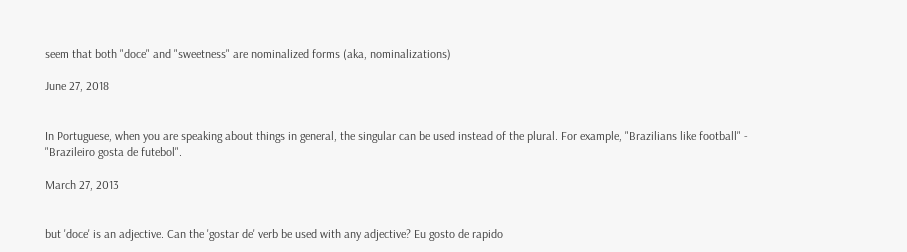seem that both "doce" and "sweetness" are nominalized forms (aka, nominalizations)

June 27, 2018


In Portuguese, when you are speaking about things in general, the singular can be used instead of the plural. For example, "Brazilians like football" - "Brazileiro gosta de futebol".

March 27, 2013


but 'doce' is an adjective. Can the 'gostar de' verb be used with any adjective? Eu gosto de rapido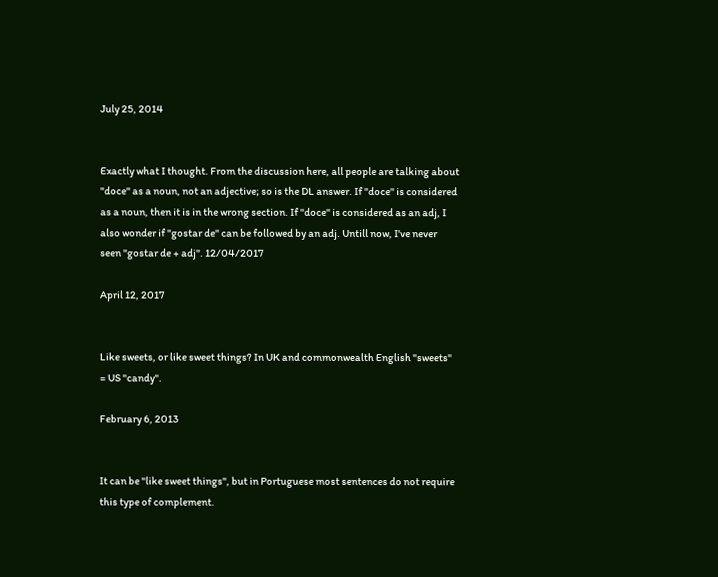July 25, 2014


Exactly what I thought. From the discussion here, all people are talking about "doce" as a noun, not an adjective; so is the DL answer. If "doce" is considered as a noun, then it is in the wrong section. If "doce" is considered as an adj, I also wonder if "gostar de" can be followed by an adj. Untill now, I've never seen "gostar de + adj". 12/04/2017

April 12, 2017


Like sweets, or like sweet things? In UK and commonwealth English "sweets" = US "candy".

February 6, 2013


It can be "like sweet things", but in Portuguese most sentences do not require this type of complement.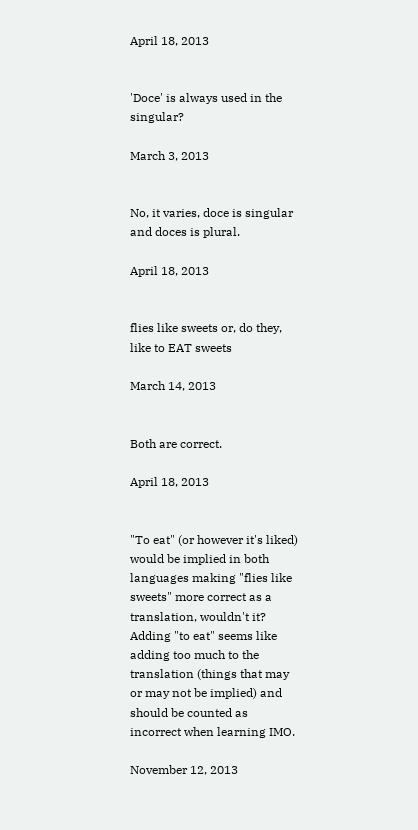April 18, 2013


'Doce' is always used in the singular?

March 3, 2013


No, it varies, doce is singular and doces is plural.

April 18, 2013


flies like sweets or, do they, like to EAT sweets

March 14, 2013


Both are correct.

April 18, 2013


"To eat" (or however it's liked) would be implied in both languages making "flies like sweets" more correct as a translation, wouldn't it? Adding "to eat" seems like adding too much to the translation (things that may or may not be implied) and should be counted as incorrect when learning IMO.

November 12, 2013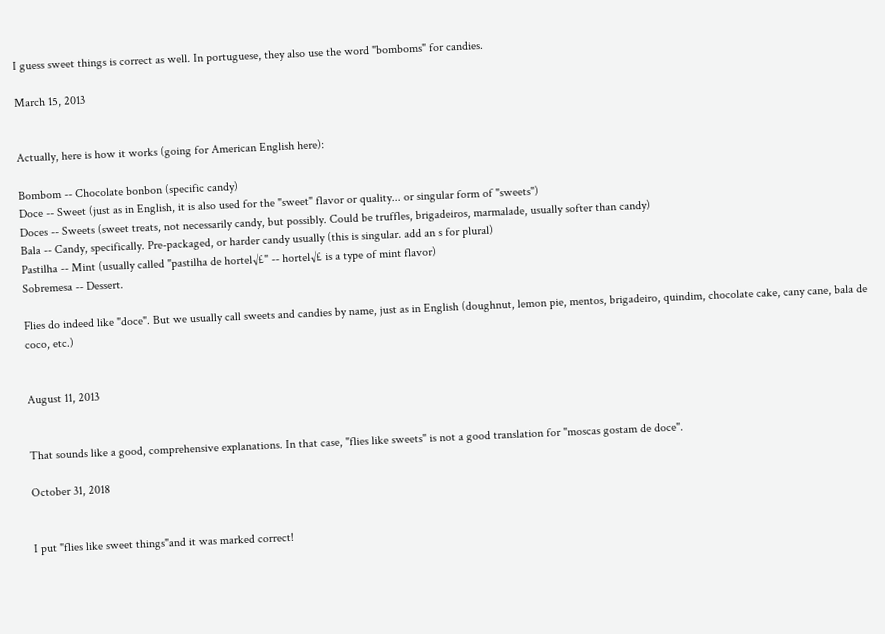I guess sweet things is correct as well. In portuguese, they also use the word "bomboms" for candies.

March 15, 2013


Actually, here is how it works (going for American English here):

Bombom -- Chocolate bonbon (specific candy)
Doce -- Sweet (just as in English, it is also used for the "sweet" flavor or quality... or singular form of "sweets")
Doces -- Sweets (sweet treats, not necessarily candy, but possibly. Could be truffles, brigadeiros, marmalade, usually softer than candy)
Bala -- Candy, specifically. Pre-packaged, or harder candy usually (this is singular. add an s for plural)
Pastilha -- Mint (usually called "pastilha de hortel√£" -- hortel√£ is a type of mint flavor)
Sobremesa -- Dessert.

Flies do indeed like "doce". But we usually call sweets and candies by name, just as in English (doughnut, lemon pie, mentos, brigadeiro, quindim, chocolate cake, cany cane, bala de coco, etc.)


August 11, 2013


That sounds like a good, comprehensive explanations. In that case, "flies like sweets" is not a good translation for "moscas gostam de doce".

October 31, 2018


I put "flies like sweet things"and it was marked correct!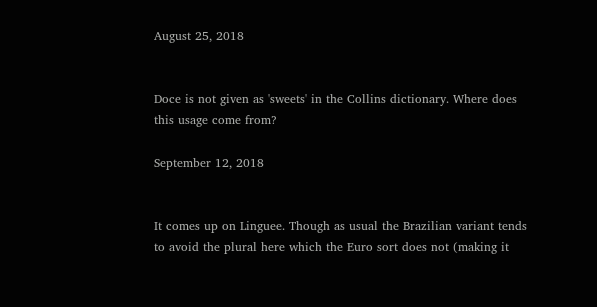August 25, 2018


Doce is not given as 'sweets' in the Collins dictionary. Where does this usage come from?

September 12, 2018


It comes up on Linguee. Though as usual the Brazilian variant tends to avoid the plural here which the Euro sort does not (making it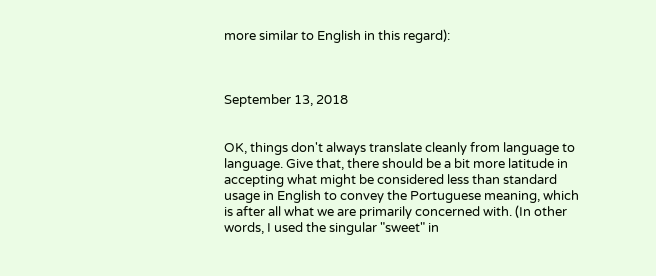more similar to English in this regard):



September 13, 2018


OK, things don't always translate cleanly from language to language. Give that, there should be a bit more latitude in accepting what might be considered less than standard usage in English to convey the Portuguese meaning, which is after all what we are primarily concerned with. (In other words, I used the singular "sweet" in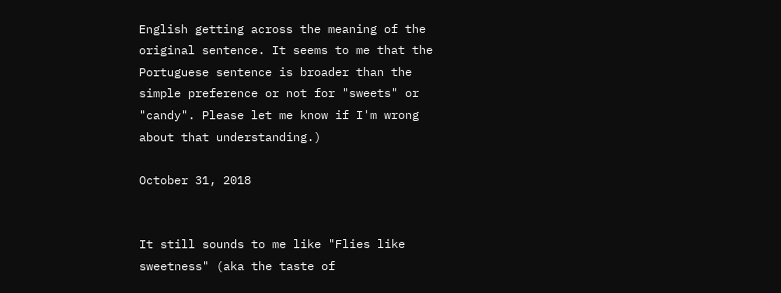English getting across the meaning of the original sentence. It seems to me that the Portuguese sentence is broader than the simple preference or not for "sweets" or "candy". Please let me know if I'm wrong about that understanding.)

October 31, 2018


It still sounds to me like "Flies like sweetness" (aka the taste of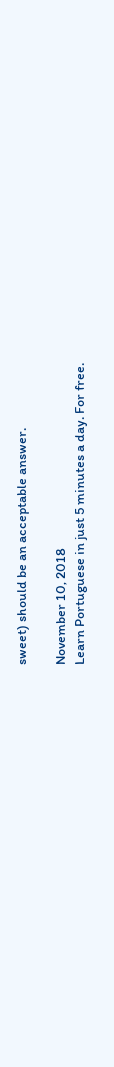sweet) should be an acceptable answer.

November 10, 2018
Learn Portuguese in just 5 minutes a day. For free.